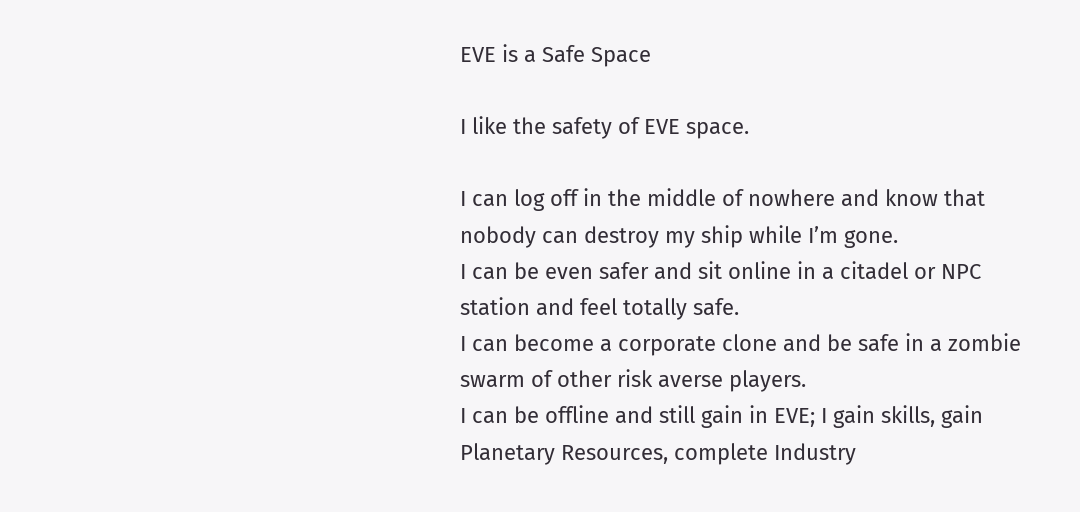EVE is a Safe Space

I like the safety of EVE space.

I can log off in the middle of nowhere and know that nobody can destroy my ship while I’m gone.
I can be even safer and sit online in a citadel or NPC station and feel totally safe.
I can become a corporate clone and be safe in a zombie swarm of other risk averse players.
I can be offline and still gain in EVE; I gain skills, gain Planetary Resources, complete Industry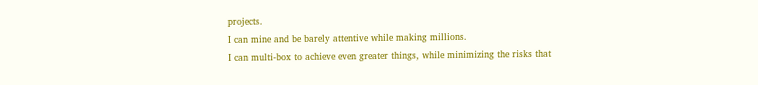projects.
I can mine and be barely attentive while making millions.
I can multi-box to achieve even greater things, while minimizing the risks that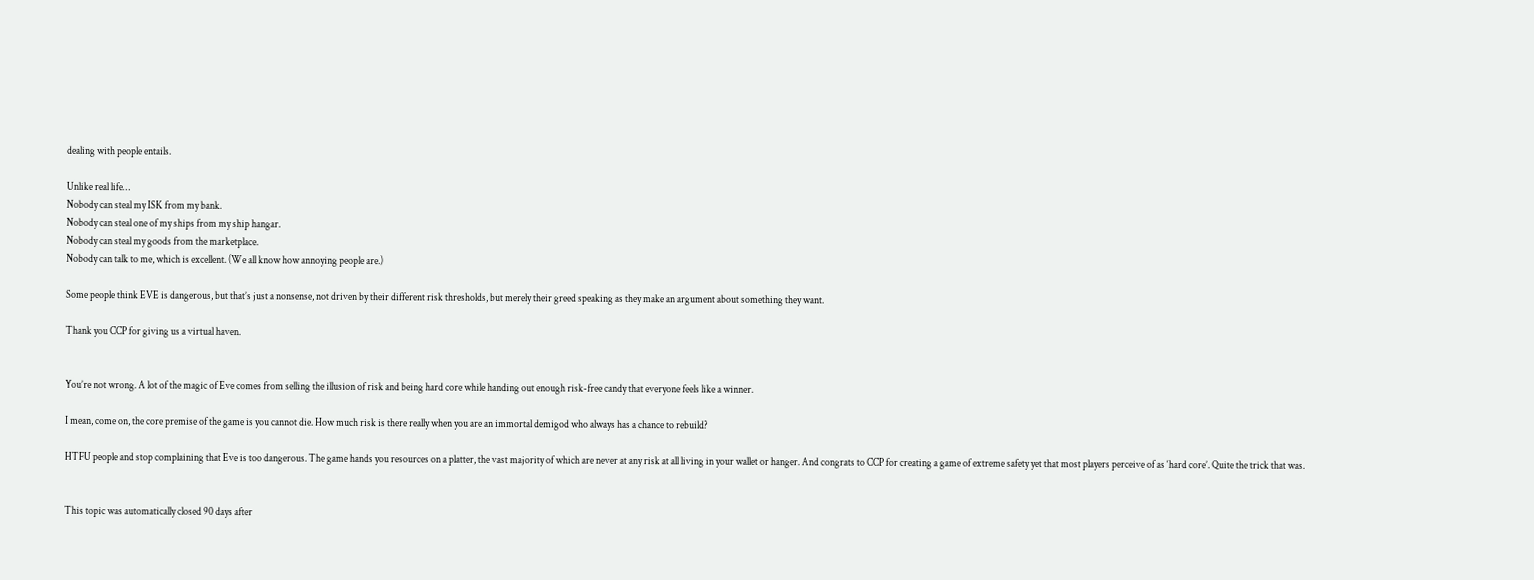dealing with people entails.

Unlike real life…
Nobody can steal my ISK from my bank.
Nobody can steal one of my ships from my ship hangar.
Nobody can steal my goods from the marketplace.
Nobody can talk to me, which is excellent. (We all know how annoying people are.)

Some people think EVE is dangerous, but that’s just a nonsense, not driven by their different risk thresholds, but merely their greed speaking as they make an argument about something they want.

Thank you CCP for giving us a virtual haven.


You’re not wrong. A lot of the magic of Eve comes from selling the illusion of risk and being hard core while handing out enough risk-free candy that everyone feels like a winner.

I mean, come on, the core premise of the game is you cannot die. How much risk is there really when you are an immortal demigod who always has a chance to rebuild?

HTFU people and stop complaining that Eve is too dangerous. The game hands you resources on a platter, the vast majority of which are never at any risk at all living in your wallet or hanger. And congrats to CCP for creating a game of extreme safety yet that most players perceive of as ‘hard core’. Quite the trick that was.


This topic was automatically closed 90 days after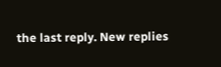the last reply. New replies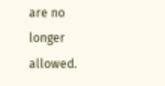are no longer allowed.